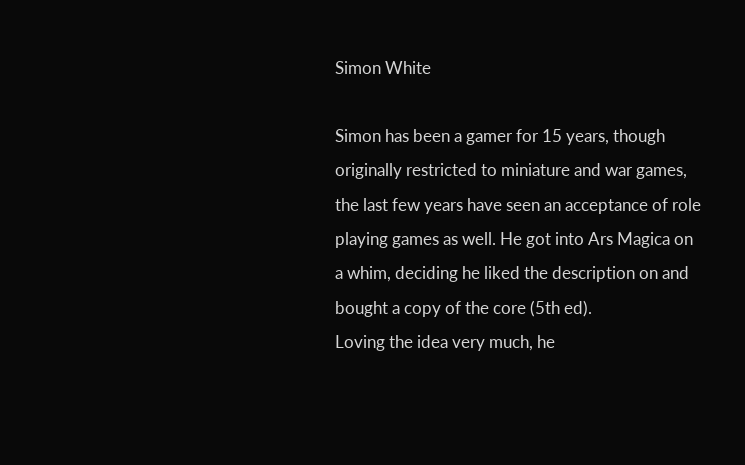Simon White

Simon has been a gamer for 15 years, though originally restricted to miniature and war games, the last few years have seen an acceptance of role playing games as well. He got into Ars Magica on a whim, deciding he liked the description on and bought a copy of the core (5th ed).
Loving the idea very much, he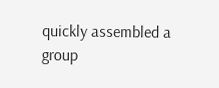quickly assembled a group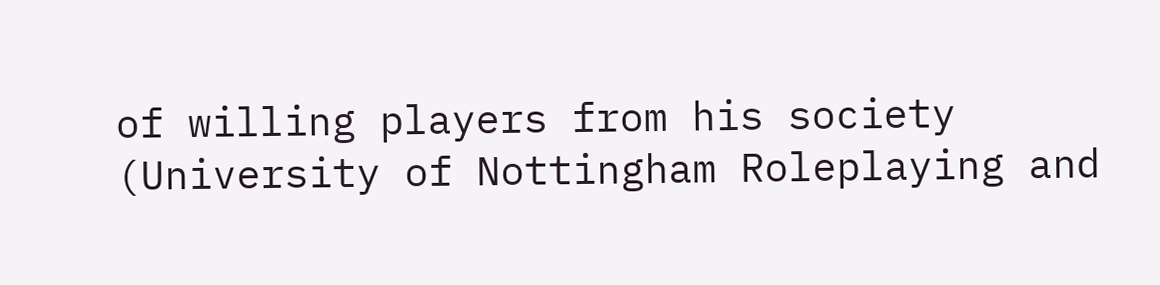of willing players from his society (University of Nottingham Roleplaying and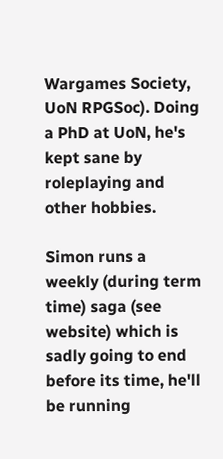Wargames Society, UoN RPGSoc). Doing a PhD at UoN, he's kept sane by roleplaying and other hobbies.

Simon runs a weekly (during term time) saga (see website) which is sadly going to end before its time, he'll be running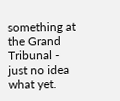something at the Grand Tribunal - just no idea what yet.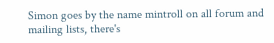Simon goes by the name mintroll on all forum and mailing lists, there's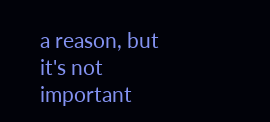a reason, but it's not important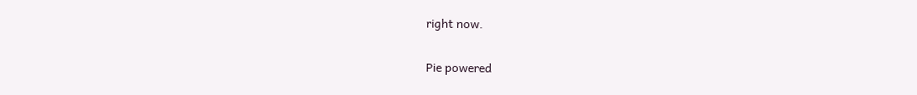right now.

Pie powered